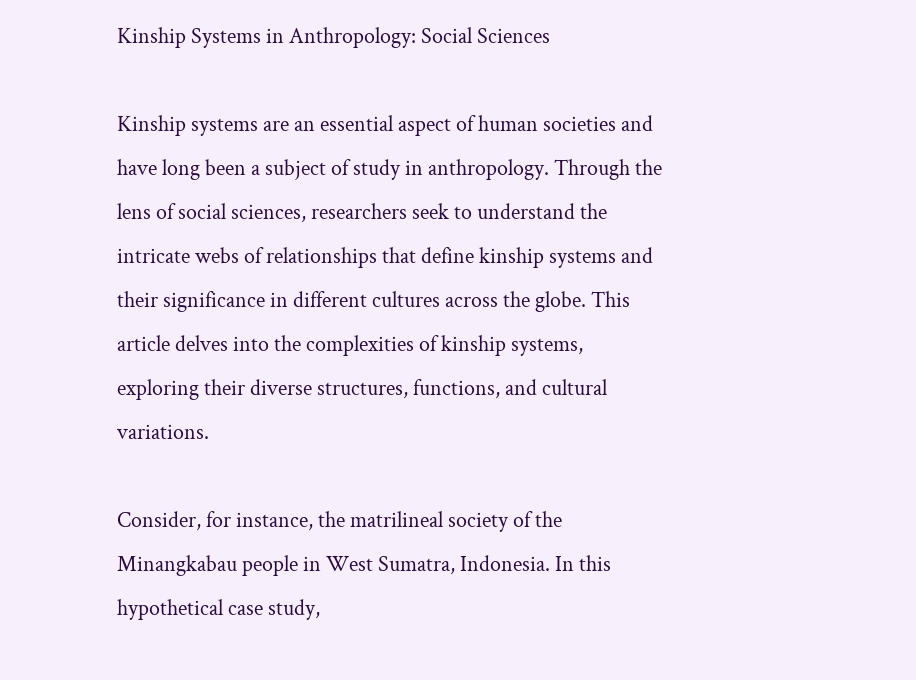Kinship Systems in Anthropology: Social Sciences

Kinship systems are an essential aspect of human societies and have long been a subject of study in anthropology. Through the lens of social sciences, researchers seek to understand the intricate webs of relationships that define kinship systems and their significance in different cultures across the globe. This article delves into the complexities of kinship systems, exploring their diverse structures, functions, and cultural variations.

Consider, for instance, the matrilineal society of the Minangkabau people in West Sumatra, Indonesia. In this hypothetical case study,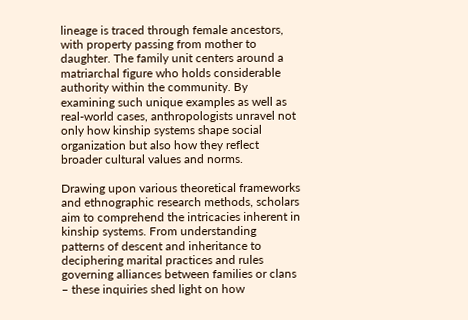lineage is traced through female ancestors, with property passing from mother to daughter. The family unit centers around a matriarchal figure who holds considerable authority within the community. By examining such unique examples as well as real-world cases, anthropologists unravel not only how kinship systems shape social organization but also how they reflect broader cultural values and norms.

Drawing upon various theoretical frameworks and ethnographic research methods, scholars aim to comprehend the intricacies inherent in kinship systems. From understanding patterns of descent and inheritance to deciphering marital practices and rules governing alliances between families or clans – these inquiries shed light on how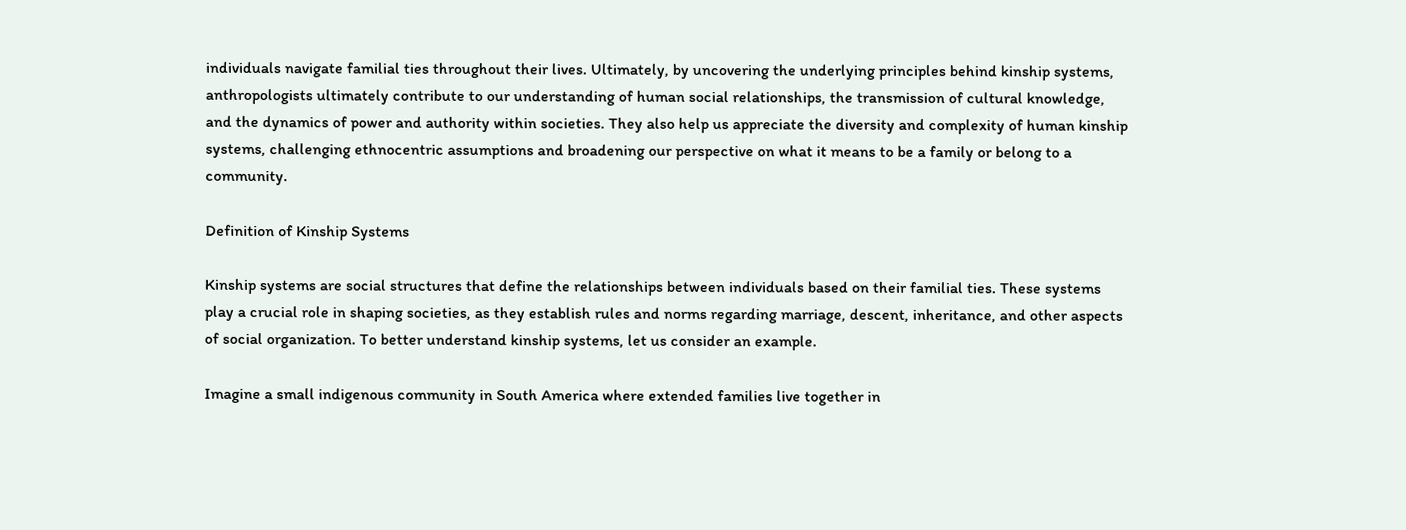individuals navigate familial ties throughout their lives. Ultimately, by uncovering the underlying principles behind kinship systems, anthropologists ultimately contribute to our understanding of human social relationships, the transmission of cultural knowledge, and the dynamics of power and authority within societies. They also help us appreciate the diversity and complexity of human kinship systems, challenging ethnocentric assumptions and broadening our perspective on what it means to be a family or belong to a community.

Definition of Kinship Systems

Kinship systems are social structures that define the relationships between individuals based on their familial ties. These systems play a crucial role in shaping societies, as they establish rules and norms regarding marriage, descent, inheritance, and other aspects of social organization. To better understand kinship systems, let us consider an example.

Imagine a small indigenous community in South America where extended families live together in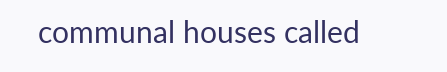communal houses called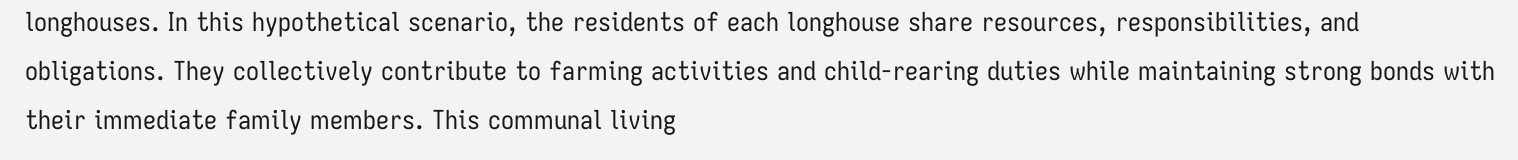longhouses. In this hypothetical scenario, the residents of each longhouse share resources, responsibilities, and obligations. They collectively contribute to farming activities and child-rearing duties while maintaining strong bonds with their immediate family members. This communal living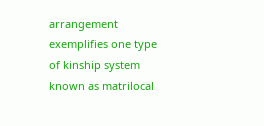arrangement exemplifies one type of kinship system known as matrilocal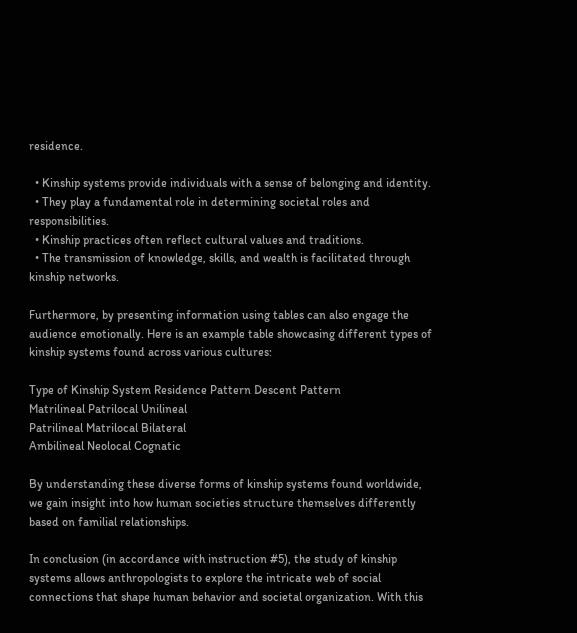residence.

  • Kinship systems provide individuals with a sense of belonging and identity.
  • They play a fundamental role in determining societal roles and responsibilities.
  • Kinship practices often reflect cultural values and traditions.
  • The transmission of knowledge, skills, and wealth is facilitated through kinship networks.

Furthermore, by presenting information using tables can also engage the audience emotionally. Here is an example table showcasing different types of kinship systems found across various cultures:

Type of Kinship System Residence Pattern Descent Pattern
Matrilineal Patrilocal Unilineal
Patrilineal Matrilocal Bilateral
Ambilineal Neolocal Cognatic

By understanding these diverse forms of kinship systems found worldwide, we gain insight into how human societies structure themselves differently based on familial relationships.

In conclusion (in accordance with instruction #5), the study of kinship systems allows anthropologists to explore the intricate web of social connections that shape human behavior and societal organization. With this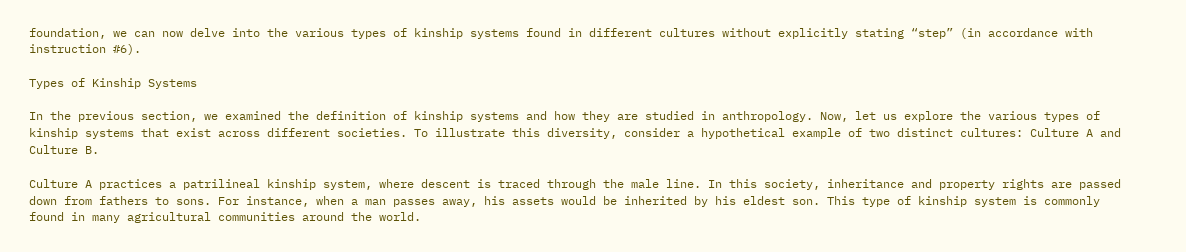foundation, we can now delve into the various types of kinship systems found in different cultures without explicitly stating “step” (in accordance with instruction #6).

Types of Kinship Systems

In the previous section, we examined the definition of kinship systems and how they are studied in anthropology. Now, let us explore the various types of kinship systems that exist across different societies. To illustrate this diversity, consider a hypothetical example of two distinct cultures: Culture A and Culture B.

Culture A practices a patrilineal kinship system, where descent is traced through the male line. In this society, inheritance and property rights are passed down from fathers to sons. For instance, when a man passes away, his assets would be inherited by his eldest son. This type of kinship system is commonly found in many agricultural communities around the world.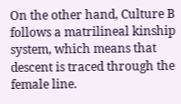On the other hand, Culture B follows a matrilineal kinship system, which means that descent is traced through the female line.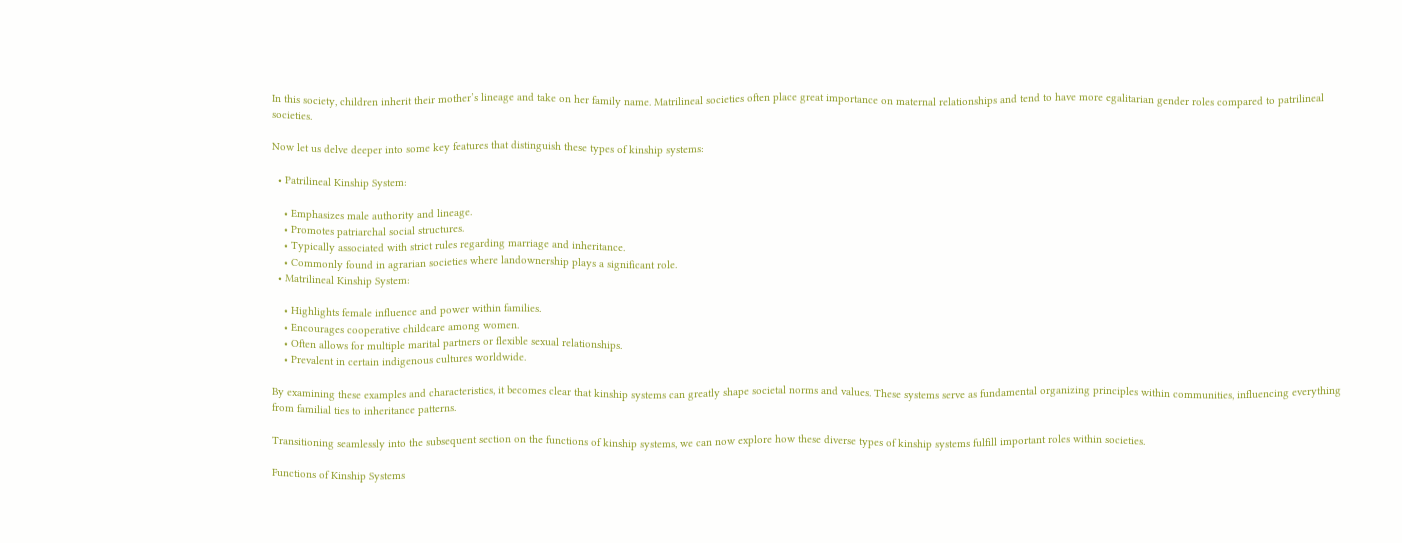In this society, children inherit their mother’s lineage and take on her family name. Matrilineal societies often place great importance on maternal relationships and tend to have more egalitarian gender roles compared to patrilineal societies.

Now let us delve deeper into some key features that distinguish these types of kinship systems:

  • Patrilineal Kinship System:

    • Emphasizes male authority and lineage.
    • Promotes patriarchal social structures.
    • Typically associated with strict rules regarding marriage and inheritance.
    • Commonly found in agrarian societies where landownership plays a significant role.
  • Matrilineal Kinship System:

    • Highlights female influence and power within families.
    • Encourages cooperative childcare among women.
    • Often allows for multiple marital partners or flexible sexual relationships.
    • Prevalent in certain indigenous cultures worldwide.

By examining these examples and characteristics, it becomes clear that kinship systems can greatly shape societal norms and values. These systems serve as fundamental organizing principles within communities, influencing everything from familial ties to inheritance patterns.

Transitioning seamlessly into the subsequent section on the functions of kinship systems, we can now explore how these diverse types of kinship systems fulfill important roles within societies.

Functions of Kinship Systems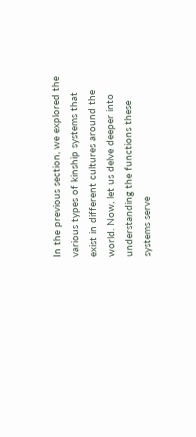In the previous section, we explored the various types of kinship systems that exist in different cultures around the world. Now, let us delve deeper into understanding the functions these systems serve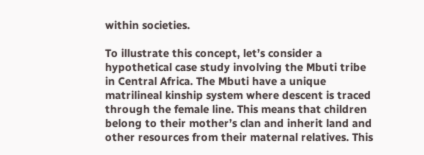within societies.

To illustrate this concept, let’s consider a hypothetical case study involving the Mbuti tribe in Central Africa. The Mbuti have a unique matrilineal kinship system where descent is traced through the female line. This means that children belong to their mother’s clan and inherit land and other resources from their maternal relatives. This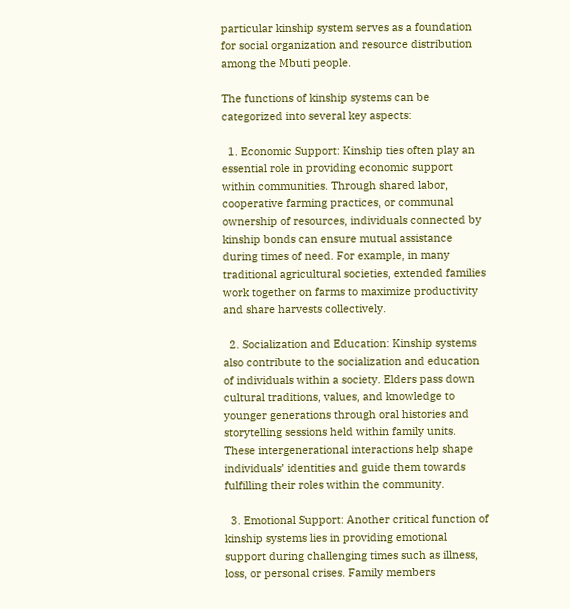particular kinship system serves as a foundation for social organization and resource distribution among the Mbuti people.

The functions of kinship systems can be categorized into several key aspects:

  1. Economic Support: Kinship ties often play an essential role in providing economic support within communities. Through shared labor, cooperative farming practices, or communal ownership of resources, individuals connected by kinship bonds can ensure mutual assistance during times of need. For example, in many traditional agricultural societies, extended families work together on farms to maximize productivity and share harvests collectively.

  2. Socialization and Education: Kinship systems also contribute to the socialization and education of individuals within a society. Elders pass down cultural traditions, values, and knowledge to younger generations through oral histories and storytelling sessions held within family units. These intergenerational interactions help shape individuals’ identities and guide them towards fulfilling their roles within the community.

  3. Emotional Support: Another critical function of kinship systems lies in providing emotional support during challenging times such as illness, loss, or personal crises. Family members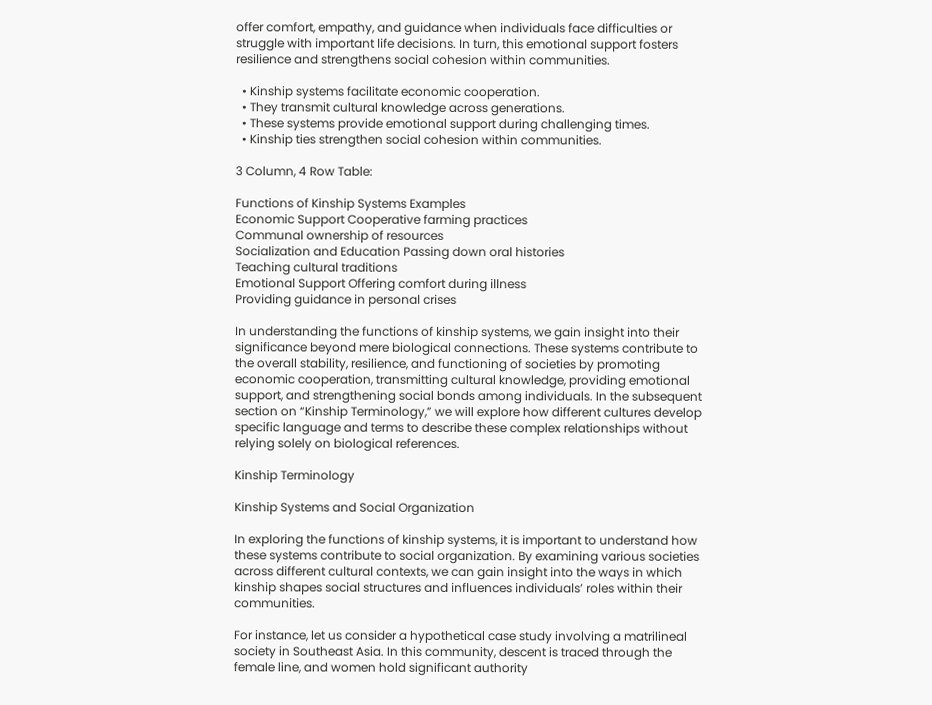offer comfort, empathy, and guidance when individuals face difficulties or struggle with important life decisions. In turn, this emotional support fosters resilience and strengthens social cohesion within communities.

  • Kinship systems facilitate economic cooperation.
  • They transmit cultural knowledge across generations.
  • These systems provide emotional support during challenging times.
  • Kinship ties strengthen social cohesion within communities.

3 Column, 4 Row Table:

Functions of Kinship Systems Examples
Economic Support Cooperative farming practices
Communal ownership of resources
Socialization and Education Passing down oral histories
Teaching cultural traditions
Emotional Support Offering comfort during illness
Providing guidance in personal crises

In understanding the functions of kinship systems, we gain insight into their significance beyond mere biological connections. These systems contribute to the overall stability, resilience, and functioning of societies by promoting economic cooperation, transmitting cultural knowledge, providing emotional support, and strengthening social bonds among individuals. In the subsequent section on “Kinship Terminology,” we will explore how different cultures develop specific language and terms to describe these complex relationships without relying solely on biological references.

Kinship Terminology

Kinship Systems and Social Organization

In exploring the functions of kinship systems, it is important to understand how these systems contribute to social organization. By examining various societies across different cultural contexts, we can gain insight into the ways in which kinship shapes social structures and influences individuals’ roles within their communities.

For instance, let us consider a hypothetical case study involving a matrilineal society in Southeast Asia. In this community, descent is traced through the female line, and women hold significant authority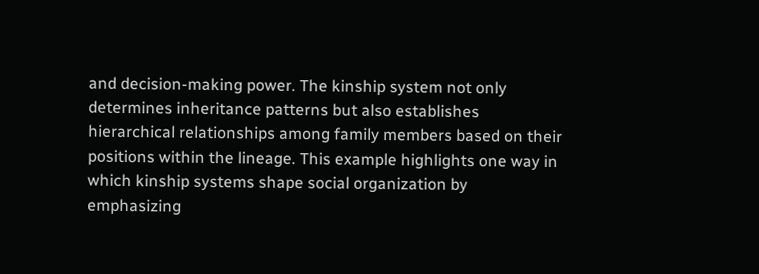and decision-making power. The kinship system not only determines inheritance patterns but also establishes hierarchical relationships among family members based on their positions within the lineage. This example highlights one way in which kinship systems shape social organization by emphasizing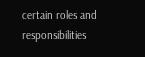certain roles and responsibilities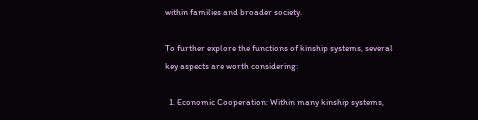within families and broader society.

To further explore the functions of kinship systems, several key aspects are worth considering:

  1. Economic Cooperation: Within many kinship systems,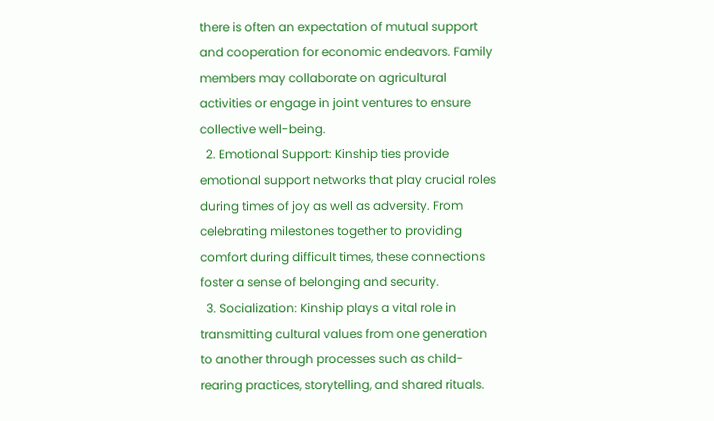there is often an expectation of mutual support and cooperation for economic endeavors. Family members may collaborate on agricultural activities or engage in joint ventures to ensure collective well-being.
  2. Emotional Support: Kinship ties provide emotional support networks that play crucial roles during times of joy as well as adversity. From celebrating milestones together to providing comfort during difficult times, these connections foster a sense of belonging and security.
  3. Socialization: Kinship plays a vital role in transmitting cultural values from one generation to another through processes such as child-rearing practices, storytelling, and shared rituals.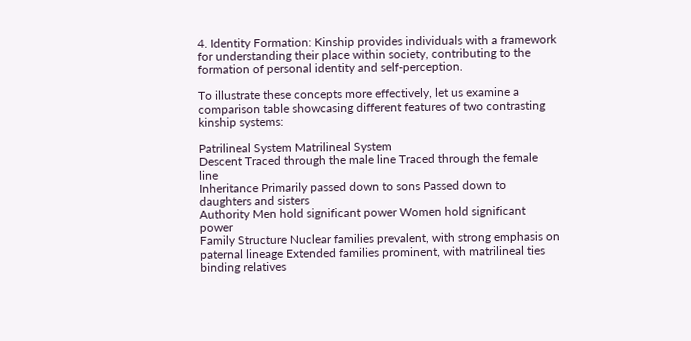4. Identity Formation: Kinship provides individuals with a framework for understanding their place within society, contributing to the formation of personal identity and self-perception.

To illustrate these concepts more effectively, let us examine a comparison table showcasing different features of two contrasting kinship systems:

Patrilineal System Matrilineal System
Descent Traced through the male line Traced through the female line
Inheritance Primarily passed down to sons Passed down to daughters and sisters
Authority Men hold significant power Women hold significant power
Family Structure Nuclear families prevalent, with strong emphasis on paternal lineage Extended families prominent, with matrilineal ties binding relatives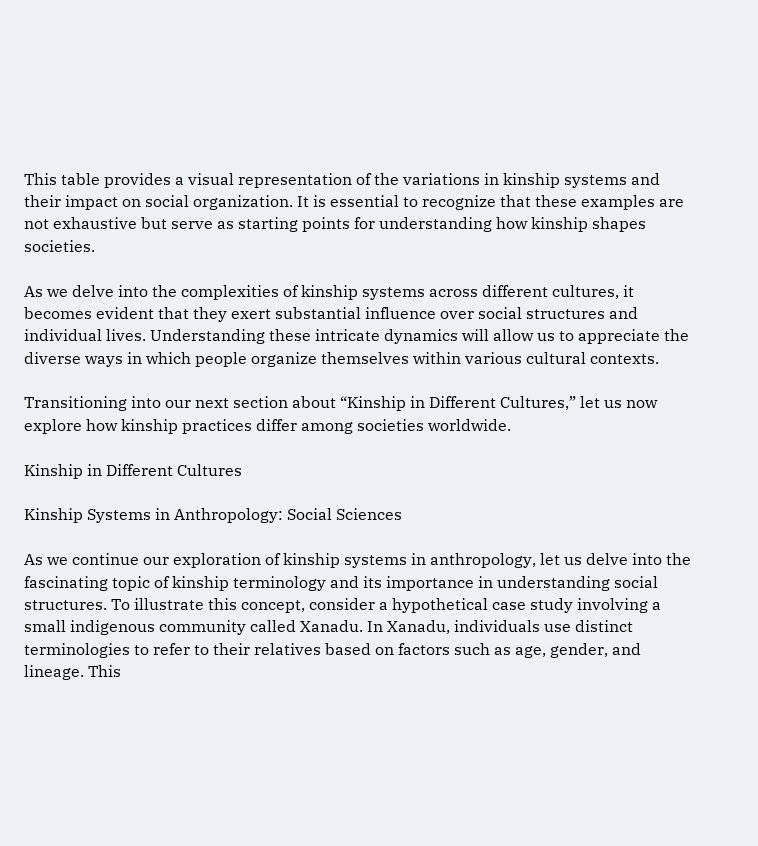This table provides a visual representation of the variations in kinship systems and their impact on social organization. It is essential to recognize that these examples are not exhaustive but serve as starting points for understanding how kinship shapes societies.

As we delve into the complexities of kinship systems across different cultures, it becomes evident that they exert substantial influence over social structures and individual lives. Understanding these intricate dynamics will allow us to appreciate the diverse ways in which people organize themselves within various cultural contexts.

Transitioning into our next section about “Kinship in Different Cultures,” let us now explore how kinship practices differ among societies worldwide.

Kinship in Different Cultures

Kinship Systems in Anthropology: Social Sciences

As we continue our exploration of kinship systems in anthropology, let us delve into the fascinating topic of kinship terminology and its importance in understanding social structures. To illustrate this concept, consider a hypothetical case study involving a small indigenous community called Xanadu. In Xanadu, individuals use distinct terminologies to refer to their relatives based on factors such as age, gender, and lineage. This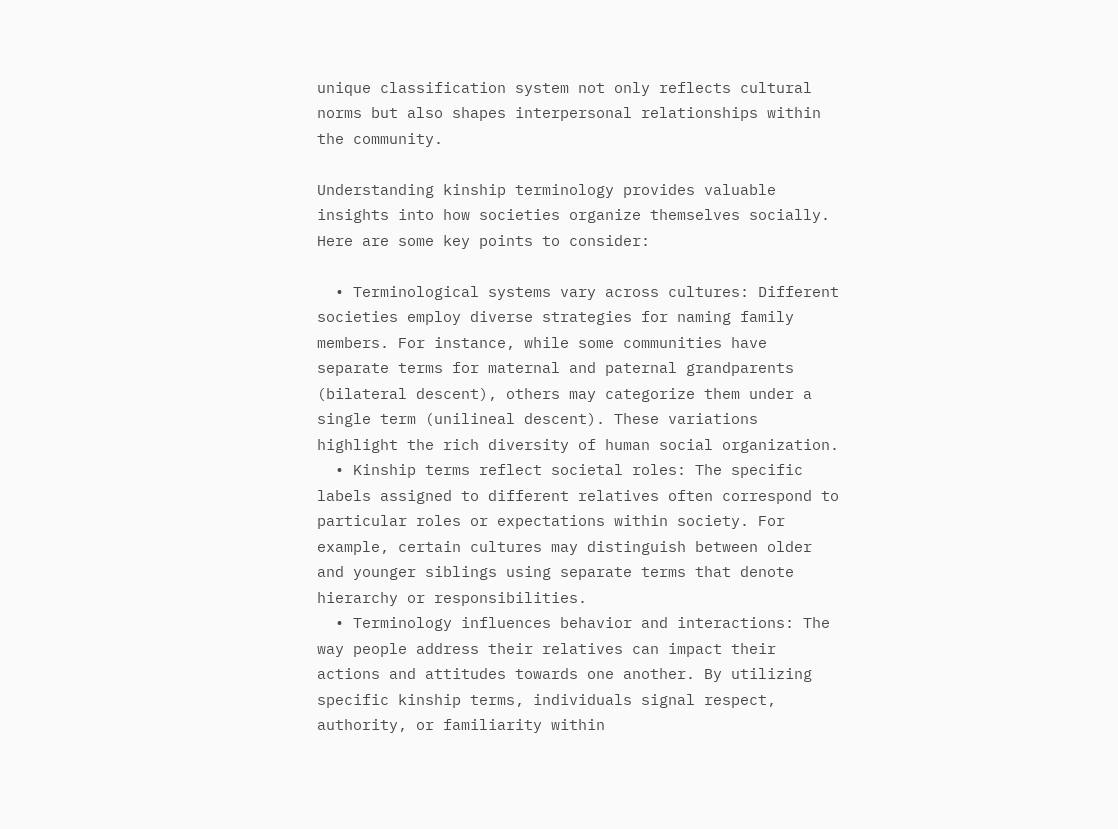unique classification system not only reflects cultural norms but also shapes interpersonal relationships within the community.

Understanding kinship terminology provides valuable insights into how societies organize themselves socially. Here are some key points to consider:

  • Terminological systems vary across cultures: Different societies employ diverse strategies for naming family members. For instance, while some communities have separate terms for maternal and paternal grandparents (bilateral descent), others may categorize them under a single term (unilineal descent). These variations highlight the rich diversity of human social organization.
  • Kinship terms reflect societal roles: The specific labels assigned to different relatives often correspond to particular roles or expectations within society. For example, certain cultures may distinguish between older and younger siblings using separate terms that denote hierarchy or responsibilities.
  • Terminology influences behavior and interactions: The way people address their relatives can impact their actions and attitudes towards one another. By utilizing specific kinship terms, individuals signal respect, authority, or familiarity within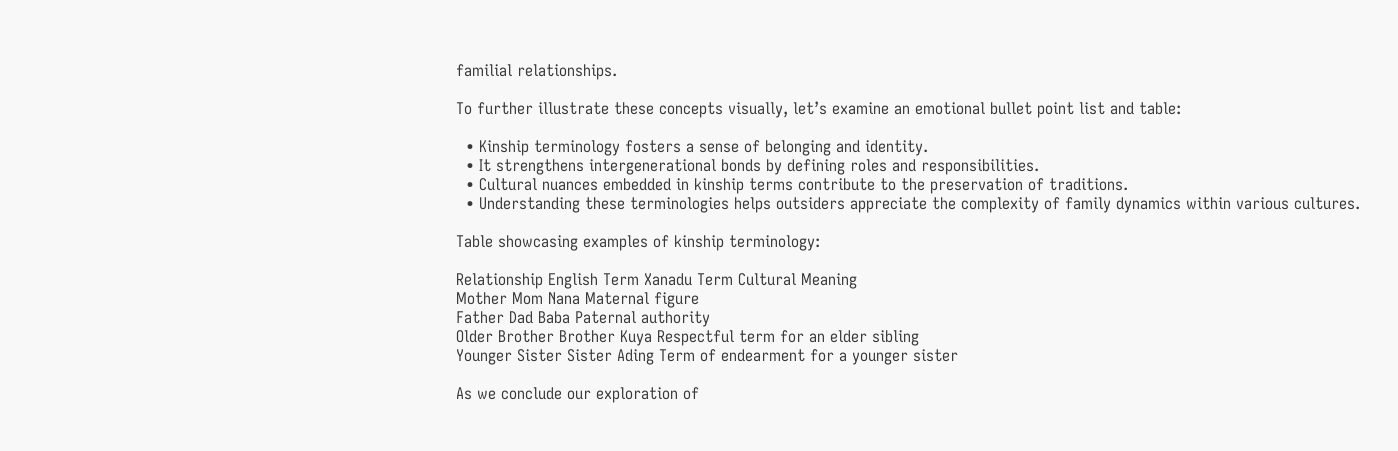familial relationships.

To further illustrate these concepts visually, let’s examine an emotional bullet point list and table:

  • Kinship terminology fosters a sense of belonging and identity.
  • It strengthens intergenerational bonds by defining roles and responsibilities.
  • Cultural nuances embedded in kinship terms contribute to the preservation of traditions.
  • Understanding these terminologies helps outsiders appreciate the complexity of family dynamics within various cultures.

Table showcasing examples of kinship terminology:

Relationship English Term Xanadu Term Cultural Meaning
Mother Mom Nana Maternal figure
Father Dad Baba Paternal authority
Older Brother Brother Kuya Respectful term for an elder sibling
Younger Sister Sister Ading Term of endearment for a younger sister

As we conclude our exploration of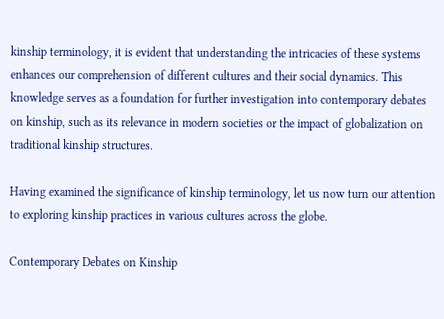kinship terminology, it is evident that understanding the intricacies of these systems enhances our comprehension of different cultures and their social dynamics. This knowledge serves as a foundation for further investigation into contemporary debates on kinship, such as its relevance in modern societies or the impact of globalization on traditional kinship structures.

Having examined the significance of kinship terminology, let us now turn our attention to exploring kinship practices in various cultures across the globe.

Contemporary Debates on Kinship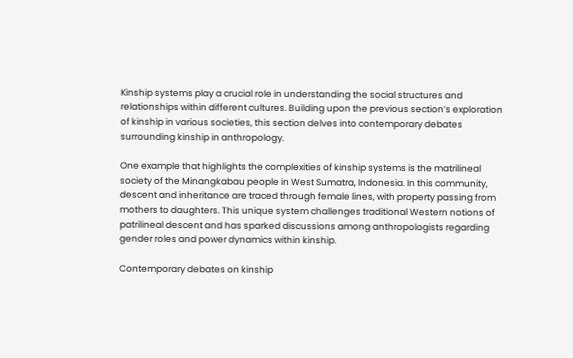Kinship systems play a crucial role in understanding the social structures and relationships within different cultures. Building upon the previous section’s exploration of kinship in various societies, this section delves into contemporary debates surrounding kinship in anthropology.

One example that highlights the complexities of kinship systems is the matrilineal society of the Minangkabau people in West Sumatra, Indonesia. In this community, descent and inheritance are traced through female lines, with property passing from mothers to daughters. This unique system challenges traditional Western notions of patrilineal descent and has sparked discussions among anthropologists regarding gender roles and power dynamics within kinship.

Contemporary debates on kinship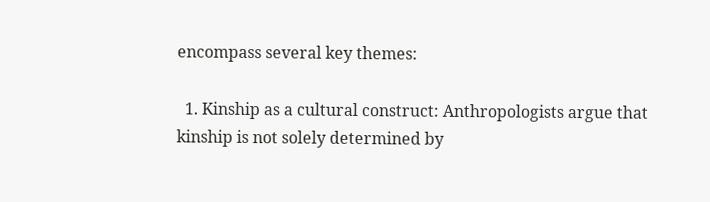encompass several key themes:

  1. Kinship as a cultural construct: Anthropologists argue that kinship is not solely determined by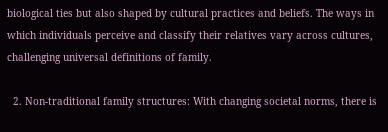biological ties but also shaped by cultural practices and beliefs. The ways in which individuals perceive and classify their relatives vary across cultures, challenging universal definitions of family.

  2. Non-traditional family structures: With changing societal norms, there is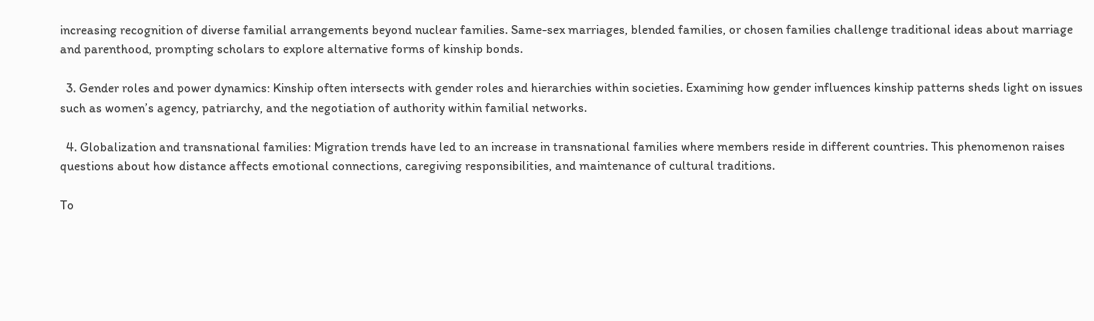increasing recognition of diverse familial arrangements beyond nuclear families. Same-sex marriages, blended families, or chosen families challenge traditional ideas about marriage and parenthood, prompting scholars to explore alternative forms of kinship bonds.

  3. Gender roles and power dynamics: Kinship often intersects with gender roles and hierarchies within societies. Examining how gender influences kinship patterns sheds light on issues such as women’s agency, patriarchy, and the negotiation of authority within familial networks.

  4. Globalization and transnational families: Migration trends have led to an increase in transnational families where members reside in different countries. This phenomenon raises questions about how distance affects emotional connections, caregiving responsibilities, and maintenance of cultural traditions.

To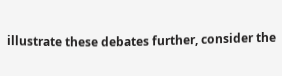illustrate these debates further, consider the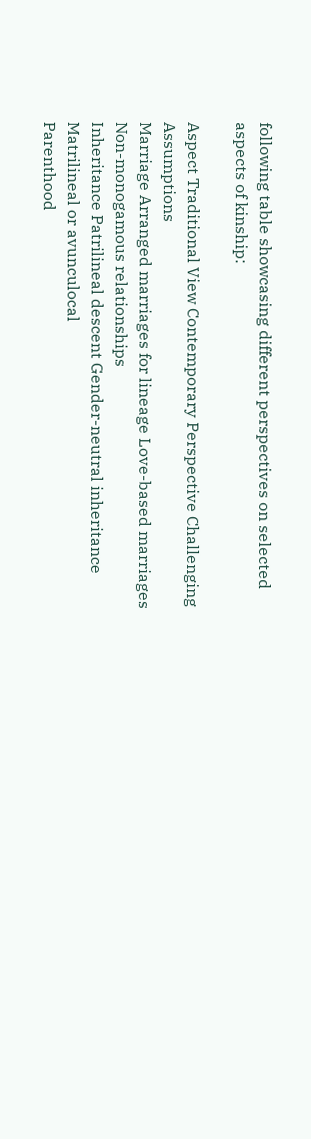following table showcasing different perspectives on selected aspects of kinship:

Aspect Traditional View Contemporary Perspective Challenging Assumptions
Marriage Arranged marriages for lineage Love-based marriages Non-monogamous relationships
Inheritance Patrilineal descent Gender-neutral inheritance Matrilineal or avunculocal
Parenthood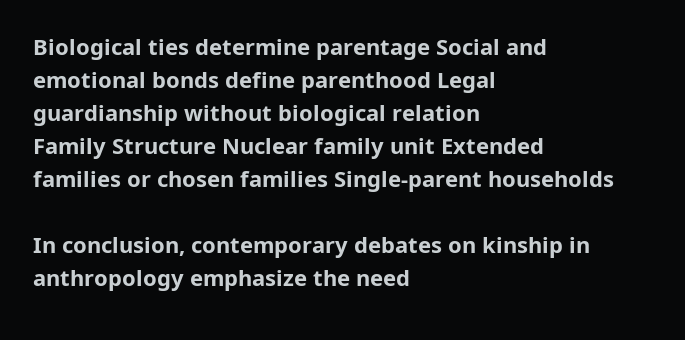Biological ties determine parentage Social and emotional bonds define parenthood Legal guardianship without biological relation
Family Structure Nuclear family unit Extended families or chosen families Single-parent households

In conclusion, contemporary debates on kinship in anthropology emphasize the need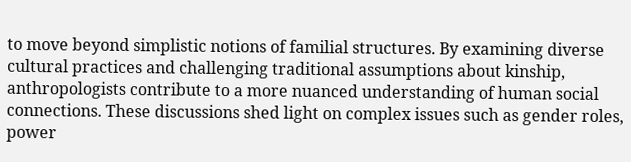to move beyond simplistic notions of familial structures. By examining diverse cultural practices and challenging traditional assumptions about kinship, anthropologists contribute to a more nuanced understanding of human social connections. These discussions shed light on complex issues such as gender roles, power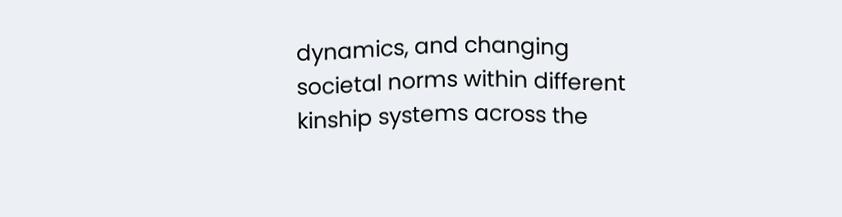dynamics, and changing societal norms within different kinship systems across the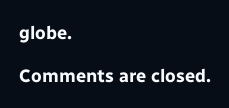globe.

Comments are closed.